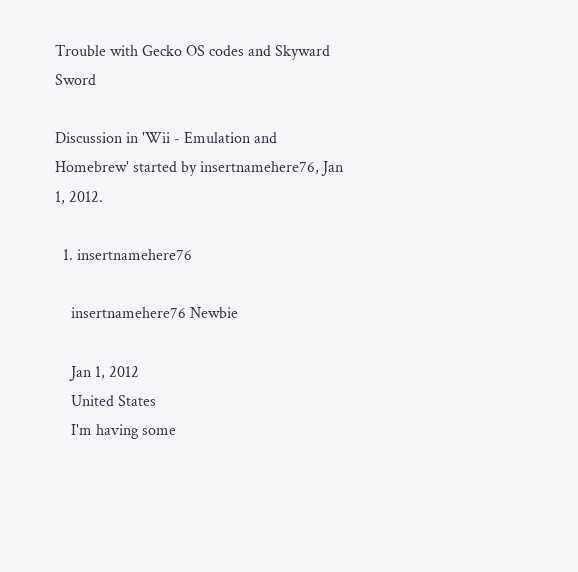Trouble with Gecko OS codes and Skyward Sword

Discussion in 'Wii - Emulation and Homebrew' started by insertnamehere76, Jan 1, 2012.

  1. insertnamehere76

    insertnamehere76 Newbie

    Jan 1, 2012
    United States
    I'm having some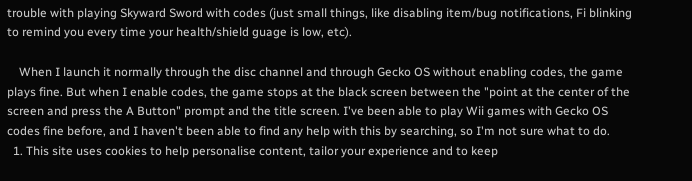trouble with playing Skyward Sword with codes (just small things, like disabling item/bug notifications, Fi blinking to remind you every time your health/shield guage is low, etc).

    When I launch it normally through the disc channel and through Gecko OS without enabling codes, the game plays fine. But when I enable codes, the game stops at the black screen between the "point at the center of the screen and press the A Button" prompt and the title screen. I've been able to play Wii games with Gecko OS codes fine before, and I haven't been able to find any help with this by searching, so I'm not sure what to do.
  1. This site uses cookies to help personalise content, tailor your experience and to keep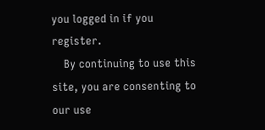you logged in if you register.
    By continuing to use this site, you are consenting to our use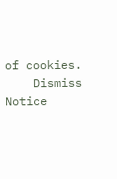of cookies.
    Dismiss Notice